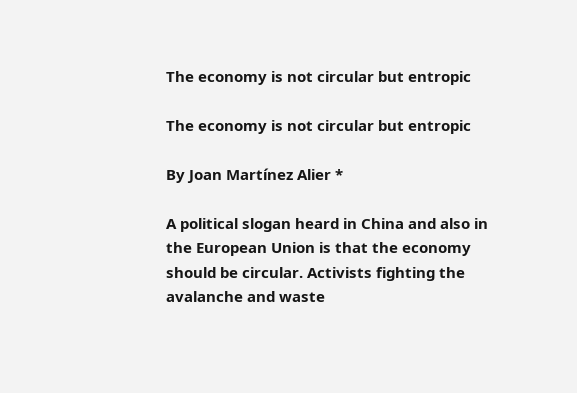The economy is not circular but entropic

The economy is not circular but entropic

By Joan Martínez Alier *

A political slogan heard in China and also in the European Union is that the economy should be circular. Activists fighting the avalanche and waste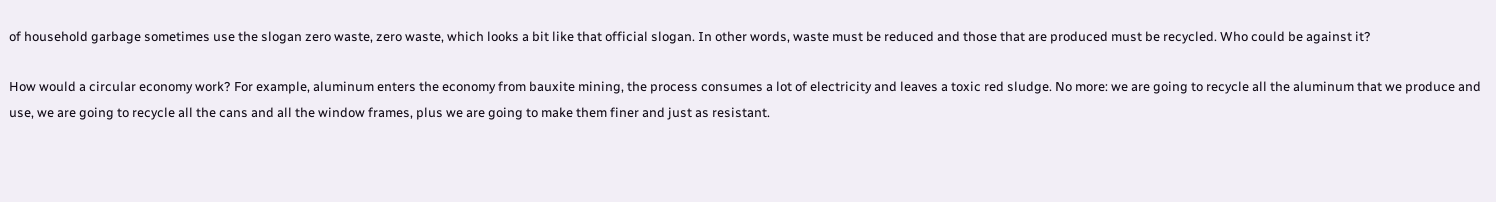of household garbage sometimes use the slogan zero waste, zero waste, which looks a bit like that official slogan. In other words, waste must be reduced and those that are produced must be recycled. Who could be against it?

How would a circular economy work? For example, aluminum enters the economy from bauxite mining, the process consumes a lot of electricity and leaves a toxic red sludge. No more: we are going to recycle all the aluminum that we produce and use, we are going to recycle all the cans and all the window frames, plus we are going to make them finer and just as resistant.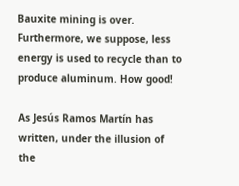Bauxite mining is over. Furthermore, we suppose, less energy is used to recycle than to produce aluminum. How good!

As Jesús Ramos Martín has written, under the illusion of the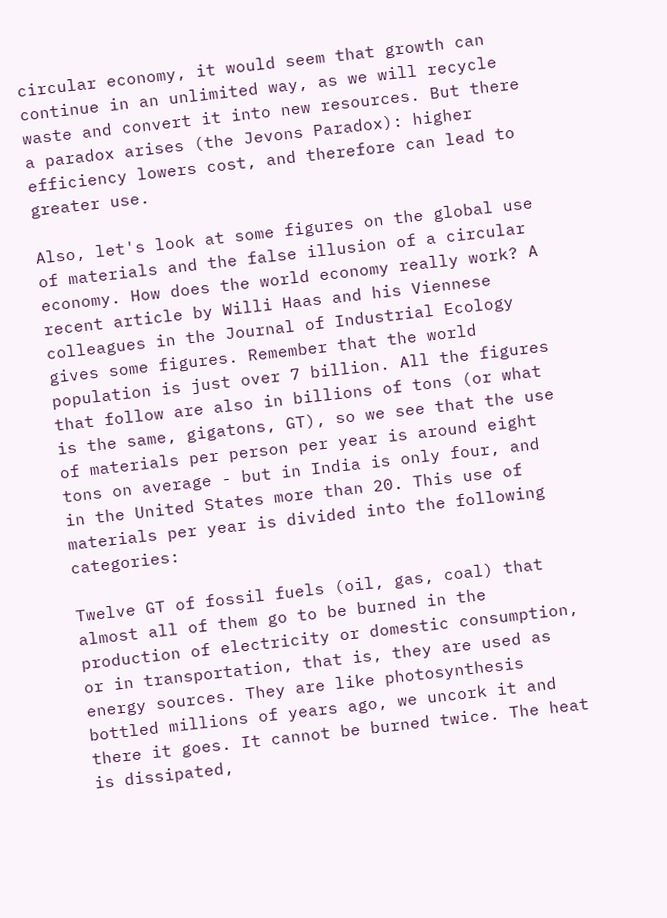circular economy, it would seem that growth can continue in an unlimited way, as we will recycle waste and convert it into new resources. But there a paradox arises (the Jevons Paradox): higher efficiency lowers cost, and therefore can lead to greater use.

Also, let's look at some figures on the global use of materials and the false illusion of a circular economy. How does the world economy really work? A recent article by Willi Haas and his Viennese colleagues in the Journal of Industrial Ecology gives some figures. Remember that the world population is just over 7 billion. All the figures that follow are also in billions of tons (or what is the same, gigatons, GT), so we see that the use of materials per person per year is around eight tons on average - but in India is only four, and in the United States more than 20. This use of materials per year is divided into the following categories:

Twelve GT of fossil fuels (oil, gas, coal) that almost all of them go to be burned in the production of electricity or domestic consumption, or in transportation, that is, they are used as energy sources. They are like photosynthesis bottled millions of years ago, we uncork it and there it goes. It cannot be burned twice. The heat is dissipated,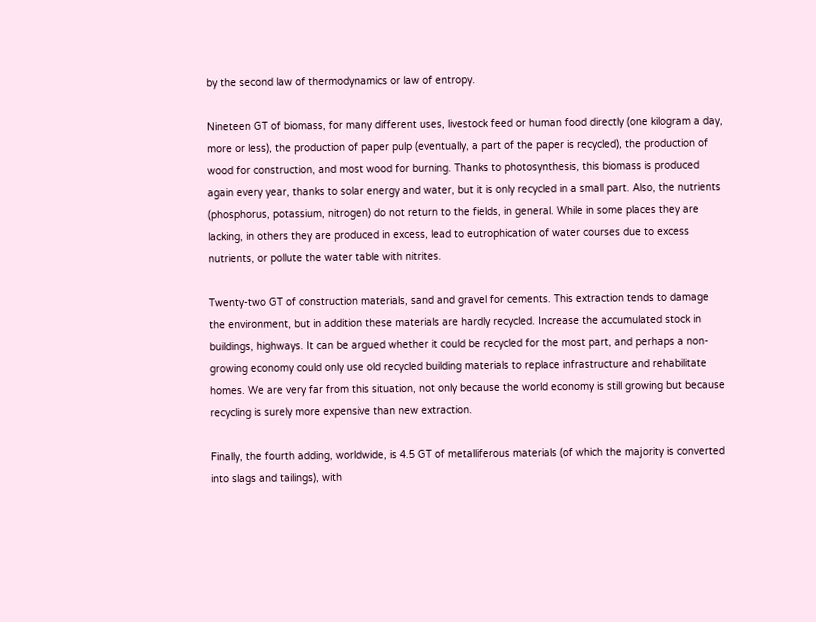by the second law of thermodynamics or law of entropy.

Nineteen GT of biomass, for many different uses, livestock feed or human food directly (one kilogram a day, more or less), the production of paper pulp (eventually, a part of the paper is recycled), the production of wood for construction, and most wood for burning. Thanks to photosynthesis, this biomass is produced again every year, thanks to solar energy and water, but it is only recycled in a small part. Also, the nutrients (phosphorus, potassium, nitrogen) do not return to the fields, in general. While in some places they are lacking, in others they are produced in excess, lead to eutrophication of water courses due to excess nutrients, or pollute the water table with nitrites.

Twenty-two GT of construction materials, sand and gravel for cements. This extraction tends to damage the environment, but in addition these materials are hardly recycled. Increase the accumulated stock in buildings, highways. It can be argued whether it could be recycled for the most part, and perhaps a non-growing economy could only use old recycled building materials to replace infrastructure and rehabilitate homes. We are very far from this situation, not only because the world economy is still growing but because recycling is surely more expensive than new extraction.

Finally, the fourth adding, worldwide, is 4.5 GT of metalliferous materials (of which the majority is converted into slags and tailings), with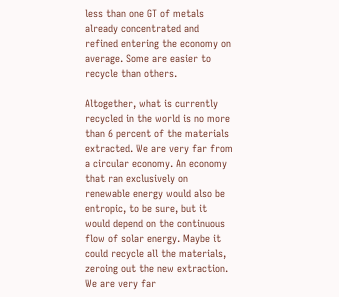less than one GT of metals already concentrated and refined entering the economy on average. Some are easier to recycle than others.

Altogether, what is currently recycled in the world is no more than 6 percent of the materials extracted. We are very far from a circular economy. An economy that ran exclusively on renewable energy would also be entropic, to be sure, but it would depend on the continuous flow of solar energy. Maybe it could recycle all the materials, zeroing out the new extraction. We are very far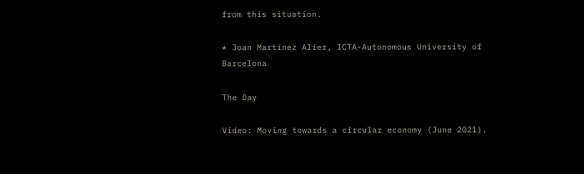from this situation.

* Joan Martínez Alier, ICTA-Autonomous University of Barcelona

The Day

Video: Moving towards a circular economy (June 2021).